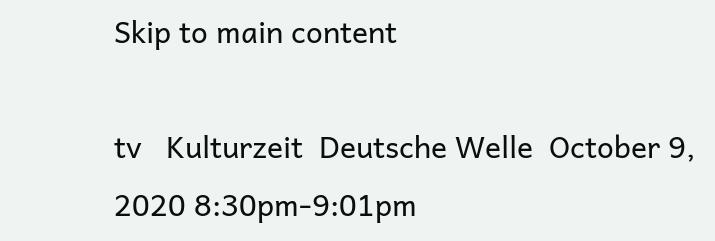Skip to main content

tv   Kulturzeit  Deutsche Welle  October 9, 2020 8:30pm-9:01pm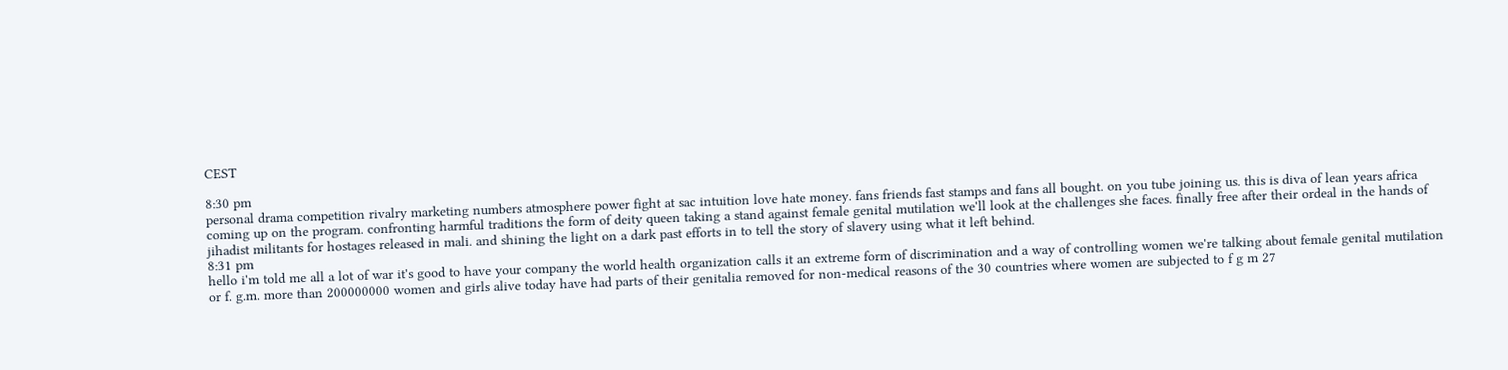CEST

8:30 pm
personal drama competition rivalry marketing numbers atmosphere power fight at sac intuition love hate money. fans friends fast stamps and fans all bought. on you tube joining us. this is diva of lean years africa coming up on the program. confronting harmful traditions the form of deity queen taking a stand against female genital mutilation we'll look at the challenges she faces. finally free after their ordeal in the hands of jihadist militants for hostages released in mali. and shining the light on a dark past efforts in to tell the story of slavery using what it left behind.
8:31 pm
hello i'm told me all a lot of war it's good to have your company the world health organization calls it an extreme form of discrimination and a way of controlling women we're talking about female genital mutilation or f. g.m. more than 200000000 women and girls alive today have had parts of their genitalia removed for non-medical reasons of the 30 countries where women are subjected to f g m 27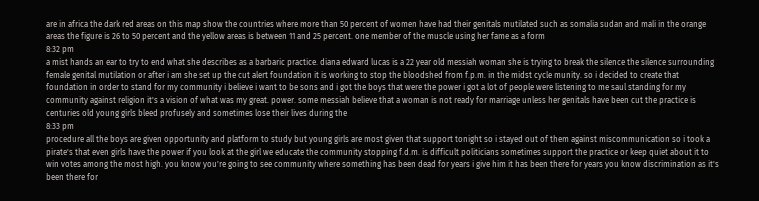are in africa the dark red areas on this map show the countries where more than 50 percent of women have had their genitals mutilated such as somalia sudan and mali in the orange areas the figure is 26 to 50 percent and the yellow areas is between 11 and 25 percent. one member of the muscle using her fame as a form
8:32 pm
a mist hands an ear to try to end what she describes as a barbaric practice. diana edward lucas is a 22 year old messiah woman she is trying to break the silence the silence surrounding female genital mutilation or after i am she set up the cut alert foundation it is working to stop the bloodshed from f.p.m. in the midst cycle munity. so i decided to create that foundation in order to stand for my community i believe i want to be sons and i got the boys that were the power i got a lot of people were listening to me saul standing for my community against religion it's a vision of what was my great. power. some messiah believe that a woman is not ready for marriage unless her genitals have been cut the practice is centuries old young girls bleed profusely and sometimes lose their lives during the
8:33 pm
procedure all the boys are given opportunity and platform to study but young girls are most given that support tonight so i stayed out of them against miscommunication so i took a pirate's that even girls have the power if you look at the girl we educate the community stopping f.d.m. is difficult politicians sometimes support the practice or keep quiet about it to win votes among the most high. you know you're going to see community where something has been dead for years i give him it has been there for years you know discrimination as it's been there for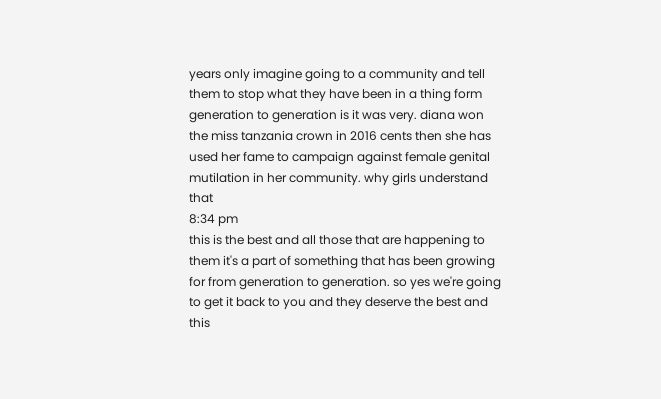years only imagine going to a community and tell them to stop what they have been in a thing form generation to generation is it was very. diana won the miss tanzania crown in 2016 cents then she has used her fame to campaign against female genital mutilation in her community. why girls understand that
8:34 pm
this is the best and all those that are happening to them it's a part of something that has been growing for from generation to generation. so yes we're going to get it back to you and they deserve the best and this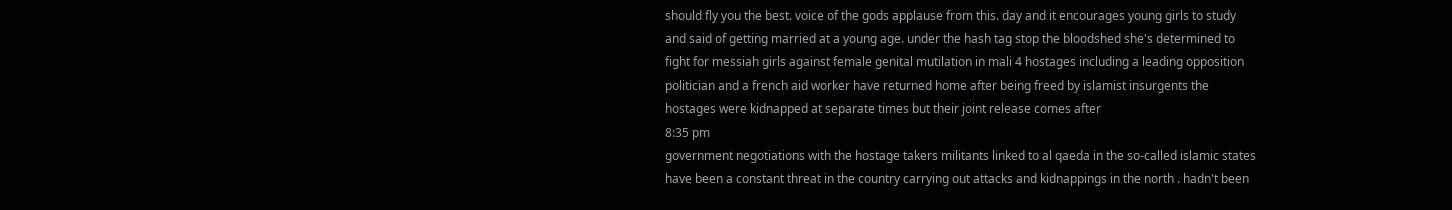should fly you the best. voice of the gods applause from this. day and it encourages young girls to study and said of getting married at a young age. under the hash tag stop the bloodshed she's determined to fight for messiah girls against female genital mutilation in mali 4 hostages including a leading opposition politician and a french aid worker have returned home after being freed by islamist insurgents the hostages were kidnapped at separate times but their joint release comes after
8:35 pm
government negotiations with the hostage takers militants linked to al qaeda in the so-called islamic states have been a constant threat in the country carrying out attacks and kidnappings in the north . hadn't been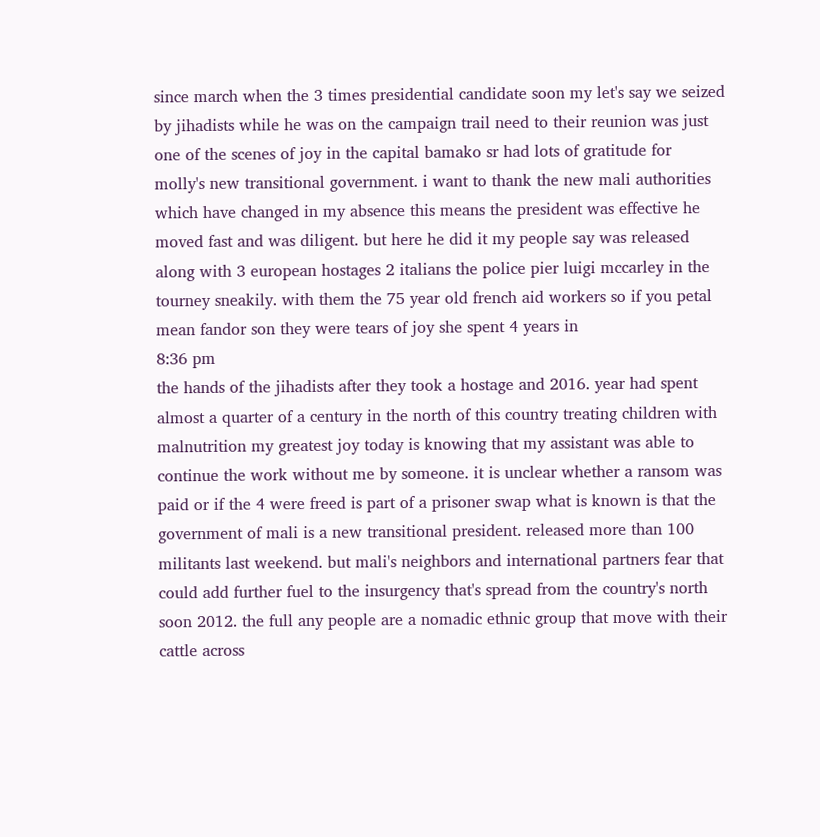since march when the 3 times presidential candidate soon my let's say we seized by jihadists while he was on the campaign trail need to their reunion was just one of the scenes of joy in the capital bamako sr had lots of gratitude for molly's new transitional government. i want to thank the new mali authorities which have changed in my absence this means the president was effective he moved fast and was diligent. but here he did it my people say was released along with 3 european hostages 2 italians the police pier luigi mccarley in the tourney sneakily. with them the 75 year old french aid workers so if you petal mean fandor son they were tears of joy she spent 4 years in
8:36 pm
the hands of the jihadists after they took a hostage and 2016. year had spent almost a quarter of a century in the north of this country treating children with malnutrition my greatest joy today is knowing that my assistant was able to continue the work without me by someone. it is unclear whether a ransom was paid or if the 4 were freed is part of a prisoner swap what is known is that the government of mali is a new transitional president. released more than 100 militants last weekend. but mali's neighbors and international partners fear that could add further fuel to the insurgency that's spread from the country's north soon 2012. the full any people are a nomadic ethnic group that move with their cattle across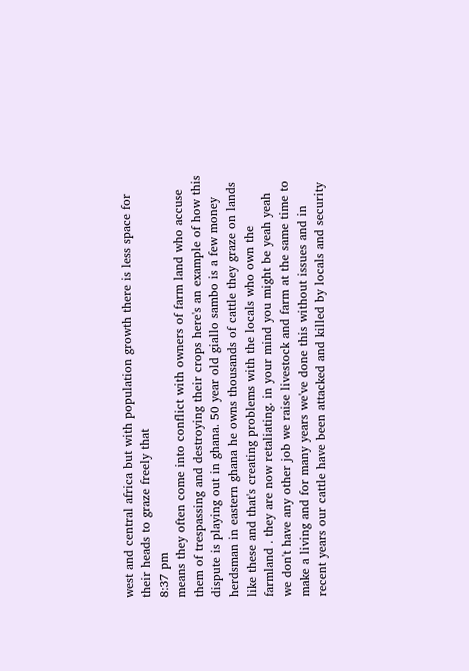west and central africa but with population growth there is less space for their heads to graze freely that
8:37 pm
means they often come into conflict with owners of farm land who accuse them of trespassing and destroying their crops here's an example of how this dispute is playing out in ghana. 50 year old giallo sambo is a few money herdsman in eastern ghana he owns thousands of cattle they graze on lands like these and that's creating problems with the locals who own the farmland . they are now retaliating. in your mind you might be yeah yeah we don't have any other job we raise livestock and farm at the same time to make a living and for many years we've done this without issues and in recent years our cattle have been attacked and killed by locals and security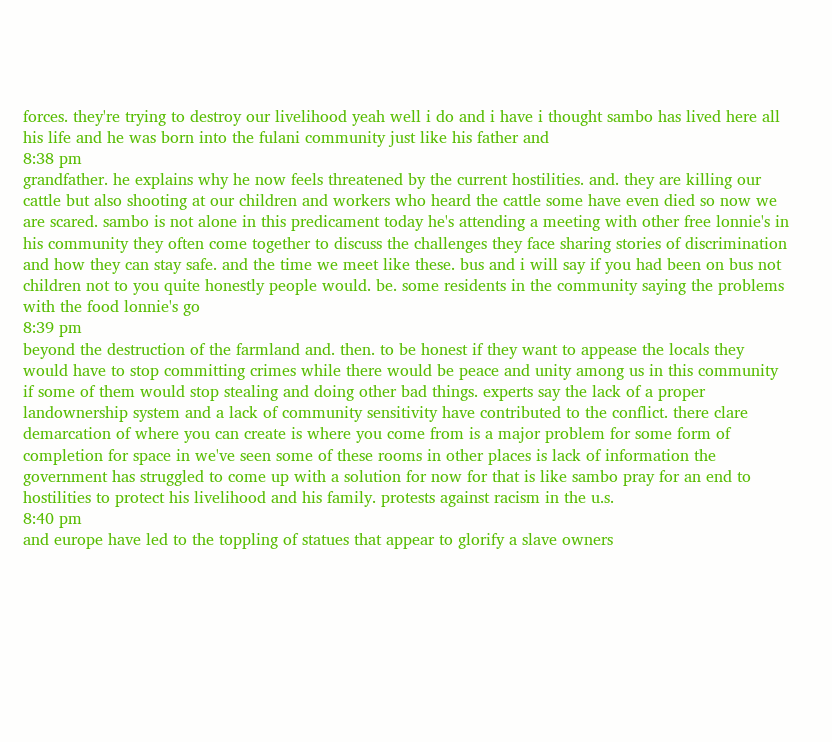forces. they're trying to destroy our livelihood yeah well i do and i have i thought sambo has lived here all his life and he was born into the fulani community just like his father and
8:38 pm
grandfather. he explains why he now feels threatened by the current hostilities. and. they are killing our cattle but also shooting at our children and workers who heard the cattle some have even died so now we are scared. sambo is not alone in this predicament today he's attending a meeting with other free lonnie's in his community they often come together to discuss the challenges they face sharing stories of discrimination and how they can stay safe. and the time we meet like these. bus and i will say if you had been on bus not children not to you quite honestly people would. be. some residents in the community saying the problems with the food lonnie's go
8:39 pm
beyond the destruction of the farmland and. then. to be honest if they want to appease the locals they would have to stop committing crimes while there would be peace and unity among us in this community if some of them would stop stealing and doing other bad things. experts say the lack of a proper landownership system and a lack of community sensitivity have contributed to the conflict. there clare demarcation of where you can create is where you come from is a major problem for some form of completion for space in we've seen some of these rooms in other places is lack of information the government has struggled to come up with a solution for now for that is like sambo pray for an end to hostilities to protect his livelihood and his family. protests against racism in the u.s.
8:40 pm
and europe have led to the toppling of statues that appear to glorify a slave owners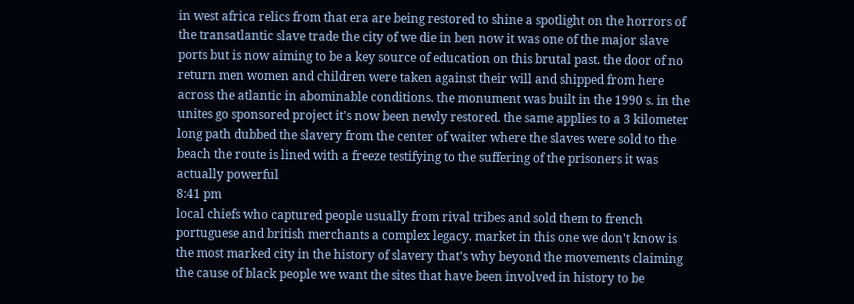in west africa relics from that era are being restored to shine a spotlight on the horrors of the transatlantic slave trade the city of we die in ben now it was one of the major slave ports but is now aiming to be a key source of education on this brutal past. the door of no return men women and children were taken against their will and shipped from here across the atlantic in abominable conditions. the monument was built in the 1990 s. in the unites go sponsored project it's now been newly restored. the same applies to a 3 kilometer long path dubbed the slavery from the center of waiter where the slaves were sold to the beach the route is lined with a freeze testifying to the suffering of the prisoners it was actually powerful
8:41 pm
local chiefs who captured people usually from rival tribes and sold them to french portuguese and british merchants a complex legacy. market in this one we don't know is the most marked city in the history of slavery that's why beyond the movements claiming the cause of black people we want the sites that have been involved in history to be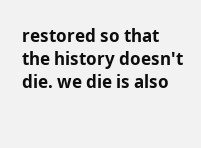restored so that the history doesn't die. we die is also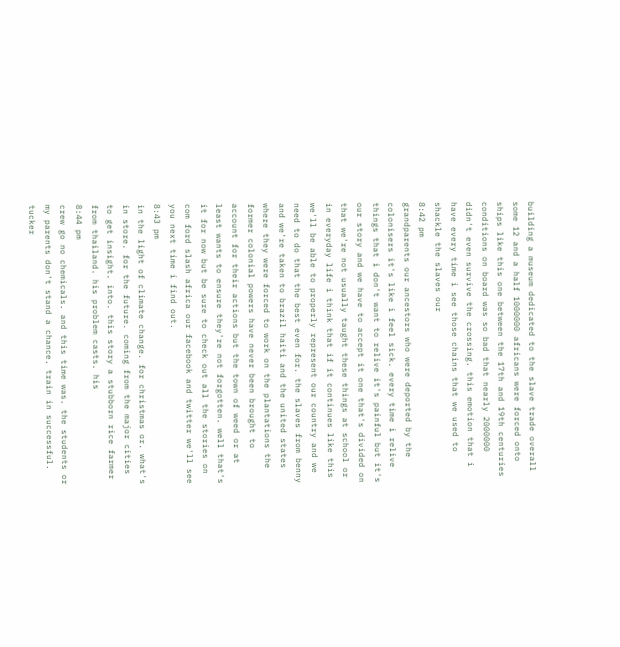building a museum dedicated to the slave trade overall some 12 and a half 1000000 africans were forced onto ships like this one between the 17th and 19th centuries conditions on board was so bad that nearly 2000000 didn't even survive the crossing. this emotion that i have every time i see those chains that we used to shackle the slaves our
8:42 pm
grandparents our ancestors who were deported by the colonisers it's like i feel sick. every time i relive things that i don't want to relive it's painful but it's our story and we have to accept it one that's divided on that we're not usually taught these things at school or in everyday life i think that if it continues like this we'll be able to properly represent our country and we need to do that the best even for. the slaves from benny and we're taken to brazil haiti and the united states where they were forced to work on the plantations the former colonial powers have never been brought to account for their actions but the town of weed or at least wants to ensure they're not forgotten. well that's it for now but be sure to check out all the stories on com ford slash africa our facebook and twitter we'll see you next time i find out.
8:43 pm
in the light of climate change. for christmas or. what's in store. for the future. coming from the major cities to get insight. into. this story a stubborn rice farmer from thailand. his problem casts. his
8:44 pm
crew go no chemicals. and this time was. the students or my parents don't stand a chance. train in successful. tucker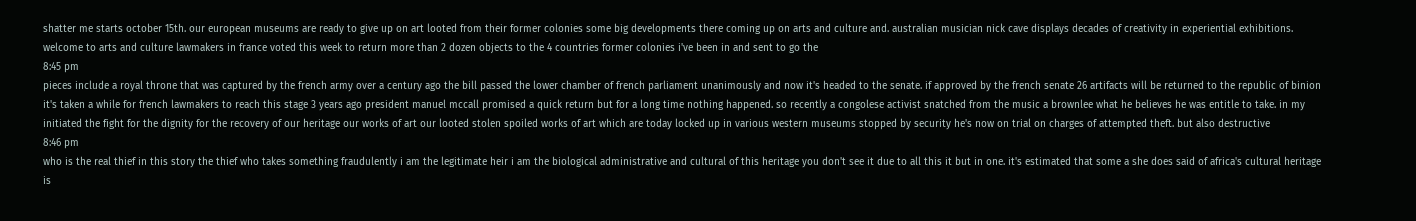shatter me starts october 15th. our european museums are ready to give up on art looted from their former colonies some big developments there coming up on arts and culture and. australian musician nick cave displays decades of creativity in experiential exhibitions. welcome to arts and culture lawmakers in france voted this week to return more than 2 dozen objects to the 4 countries former colonies i've been in and sent to go the
8:45 pm
pieces include a royal throne that was captured by the french army over a century ago the bill passed the lower chamber of french parliament unanimously and now it's headed to the senate. if approved by the french senate 26 artifacts will be returned to the republic of binion it's taken a while for french lawmakers to reach this stage 3 years ago president manuel mccall promised a quick return but for a long time nothing happened. so recently a congolese activist snatched from the music a brownlee what he believes he was entitle to take. in my initiated the fight for the dignity for the recovery of our heritage our works of art our looted stolen spoiled works of art which are today locked up in various western museums stopped by security he's now on trial on charges of attempted theft. but also destructive
8:46 pm
who is the real thief in this story the thief who takes something fraudulently i am the legitimate heir i am the biological administrative and cultural of this heritage you don't see it due to all this it but in one. it's estimated that some a she does said of africa's cultural heritage is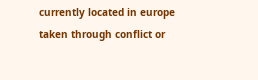currently located in europe taken through conflict or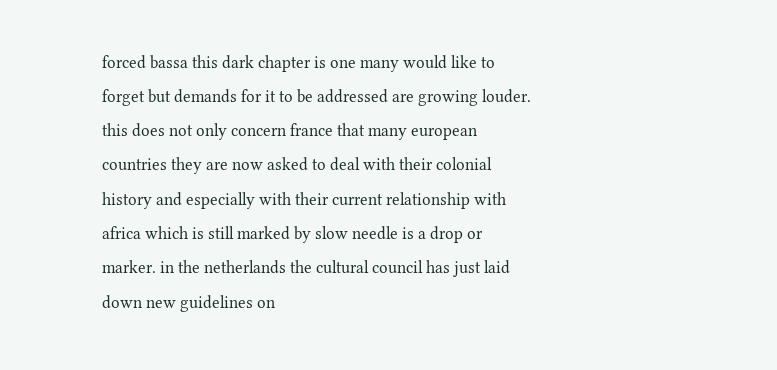forced bassa this dark chapter is one many would like to forget but demands for it to be addressed are growing louder. this does not only concern france that many european countries they are now asked to deal with their colonial history and especially with their current relationship with africa which is still marked by slow needle is a drop or marker. in the netherlands the cultural council has just laid down new guidelines on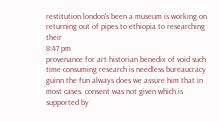restitution london's been a museum is working on returning out of pipes to ethiopia to researching their
8:47 pm
provenance for art historian benedix of void such time consuming research is needless bureaucracy guinn the fun always does we assure him that in most cases. consent was not given which is supported by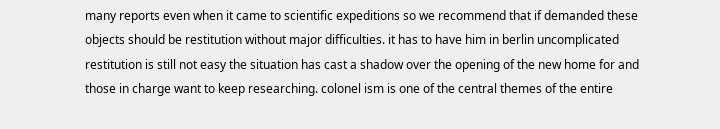many reports even when it came to scientific expeditions so we recommend that if demanded these objects should be restitution without major difficulties. it has to have him in berlin uncomplicated restitution is still not easy the situation has cast a shadow over the opening of the new home for and those in charge want to keep researching. colonel ism is one of the central themes of the entire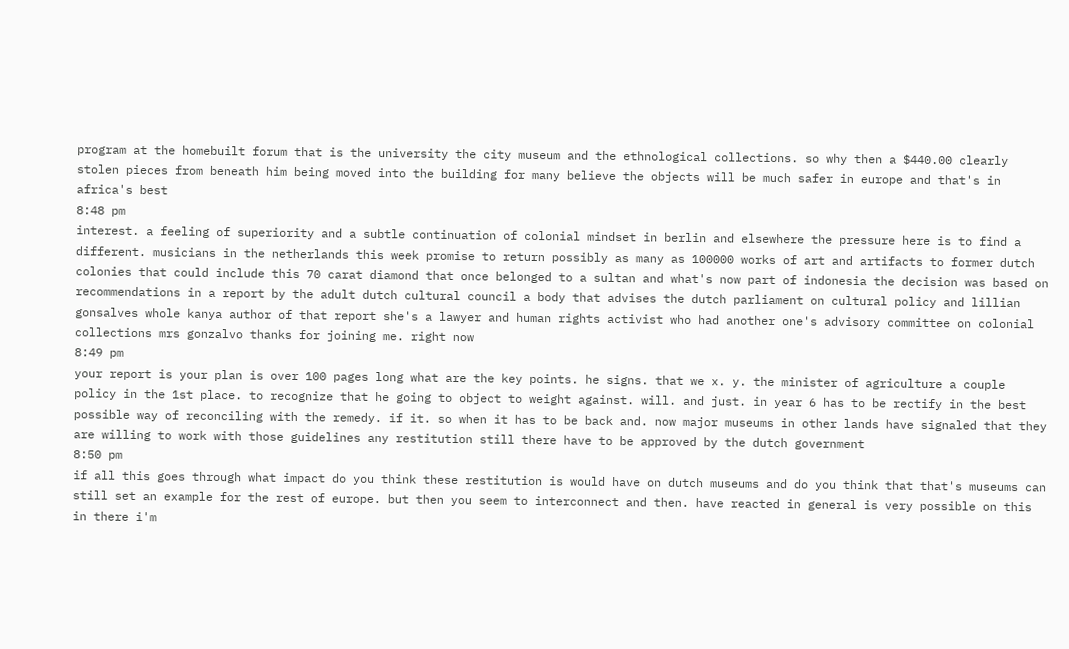program at the homebuilt forum that is the university the city museum and the ethnological collections. so why then a $440.00 clearly stolen pieces from beneath him being moved into the building for many believe the objects will be much safer in europe and that's in africa's best
8:48 pm
interest. a feeling of superiority and a subtle continuation of colonial mindset in berlin and elsewhere the pressure here is to find a different. musicians in the netherlands this week promise to return possibly as many as 100000 works of art and artifacts to former dutch colonies that could include this 70 carat diamond that once belonged to a sultan and what's now part of indonesia the decision was based on recommendations in a report by the adult dutch cultural council a body that advises the dutch parliament on cultural policy and lillian gonsalves whole kanya author of that report she's a lawyer and human rights activist who had another one's advisory committee on colonial collections mrs gonzalvo thanks for joining me. right now
8:49 pm
your report is your plan is over 100 pages long what are the key points. he signs. that we x. y. the minister of agriculture a couple policy in the 1st place. to recognize that he going to object to weight against. will. and just. in year 6 has to be rectify in the best possible way of reconciling with the remedy. if it. so when it has to be back and. now major museums in other lands have signaled that they are willing to work with those guidelines any restitution still there have to be approved by the dutch government
8:50 pm
if all this goes through what impact do you think these restitution is would have on dutch museums and do you think that that's museums can still set an example for the rest of europe. but then you seem to interconnect and then. have reacted in general is very possible on this in there i'm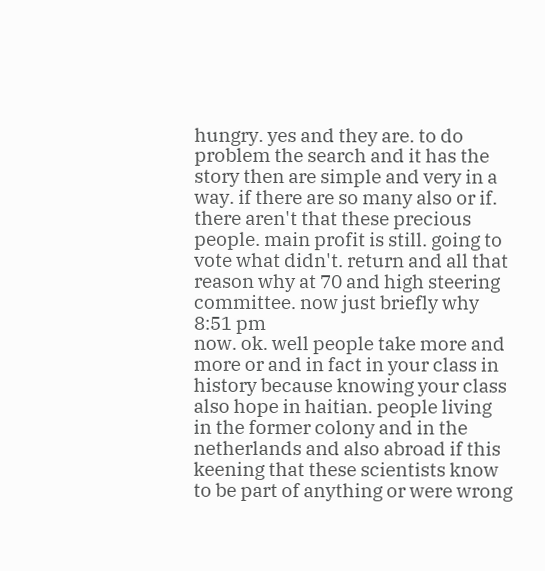hungry. yes and they are. to do problem the search and it has the story then are simple and very in a way. if there are so many also or if. there aren't that these precious people. main profit is still. going to vote what didn't. return and all that reason why at 70 and high steering committee. now just briefly why
8:51 pm
now. ok. well people take more and more or and in fact in your class in history because knowing your class also hope in haitian. people living in the former colony and in the netherlands and also abroad if this keening that these scientists know to be part of anything or were wrong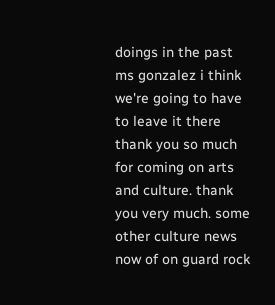doings in the past ms gonzalez i think we're going to have to leave it there thank you so much for coming on arts and culture. thank you very much. some other culture news now of on guard rock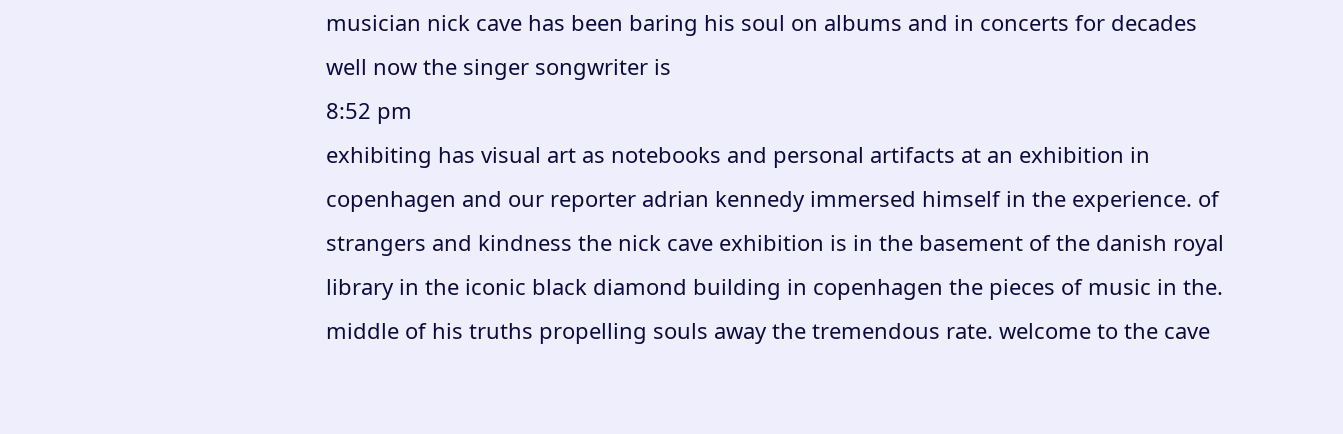musician nick cave has been baring his soul on albums and in concerts for decades well now the singer songwriter is
8:52 pm
exhibiting has visual art as notebooks and personal artifacts at an exhibition in copenhagen and our reporter adrian kennedy immersed himself in the experience. of strangers and kindness the nick cave exhibition is in the basement of the danish royal library in the iconic black diamond building in copenhagen the pieces of music in the. middle of his truths propelling souls away the tremendous rate. welcome to the cave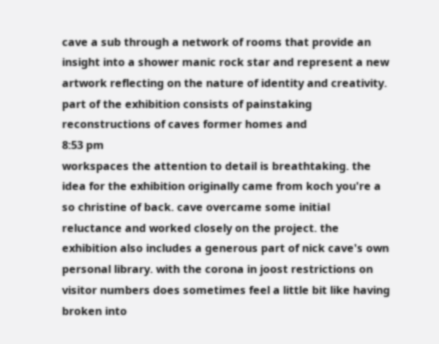cave a sub through a network of rooms that provide an insight into a shower manic rock star and represent a new artwork reflecting on the nature of identity and creativity. part of the exhibition consists of painstaking reconstructions of caves former homes and
8:53 pm
workspaces the attention to detail is breathtaking. the idea for the exhibition originally came from koch you're a so christine of back. cave overcame some initial reluctance and worked closely on the project. the exhibition also includes a generous part of nick cave's own personal library. with the corona in joost restrictions on visitor numbers does sometimes feel a little bit like having broken into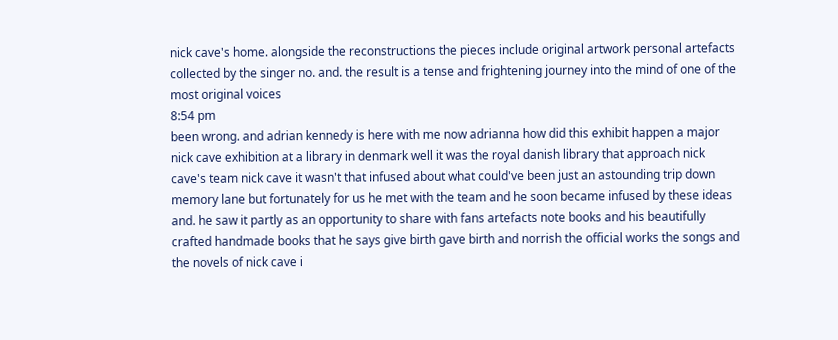nick cave's home. alongside the reconstructions the pieces include original artwork personal artefacts collected by the singer no. and. the result is a tense and frightening journey into the mind of one of the most original voices
8:54 pm
been wrong. and adrian kennedy is here with me now adrianna how did this exhibit happen a major nick cave exhibition at a library in denmark well it was the royal danish library that approach nick cave's team nick cave it wasn't that infused about what could've been just an astounding trip down memory lane but fortunately for us he met with the team and he soon became infused by these ideas and. he saw it partly as an opportunity to share with fans artefacts note books and his beautifully crafted handmade books that he says give birth gave birth and norrish the official works the songs and the novels of nick cave i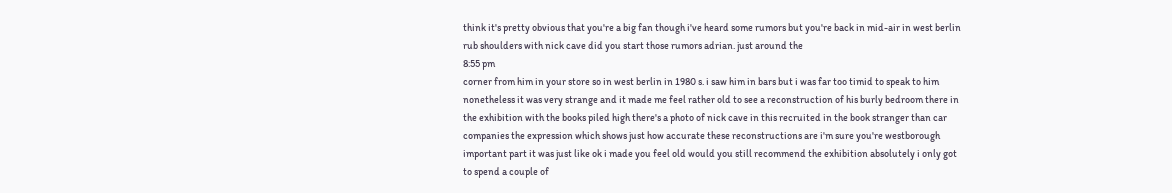think it's pretty obvious that you're a big fan though i've heard some rumors but you're back in mid-air in west berlin rub shoulders with nick cave did you start those rumors adrian. just around the
8:55 pm
corner from him in your store so in west berlin in 1980 s. i saw him in bars but i was far too timid to speak to him nonetheless it was very strange and it made me feel rather old to see a reconstruction of his burly bedroom there in the exhibition with the books piled high there's a photo of nick cave in this recruited in the book stranger than car companies the expression which shows just how accurate these reconstructions are i'm sure you're westborough important part it was just like ok i made you feel old would you still recommend the exhibition absolutely i only got to spend a couple of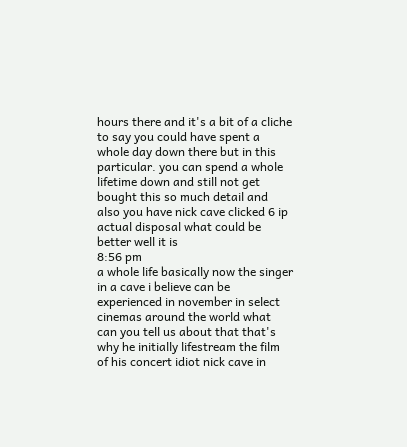hours there and it's a bit of a cliche to say you could have spent a whole day down there but in this particular. you can spend a whole lifetime down and still not get bought this so much detail and also you have nick cave clicked 6 ip actual disposal what could be better well it is
8:56 pm
a whole life basically now the singer in a cave i believe can be experienced in november in select cinemas around the world what can you tell us about that that's why he initially lifestream the film of his concert idiot nick cave in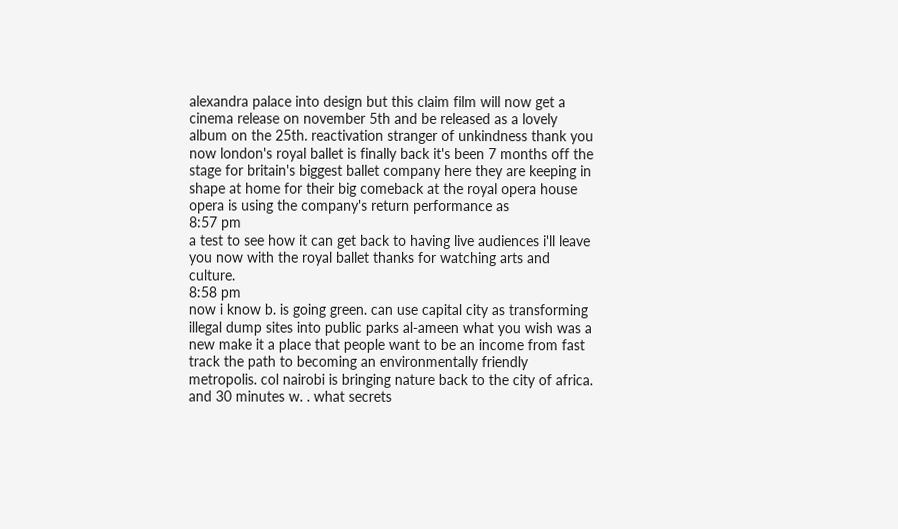alexandra palace into design but this claim film will now get a cinema release on november 5th and be released as a lovely album on the 25th. reactivation stranger of unkindness thank you now london's royal ballet is finally back it's been 7 months off the stage for britain's biggest ballet company here they are keeping in shape at home for their big comeback at the royal opera house opera is using the company's return performance as
8:57 pm
a test to see how it can get back to having live audiences i'll leave you now with the royal ballet thanks for watching arts and culture.
8:58 pm
now i know b. is going green. can use capital city as transforming illegal dump sites into public parks al-ameen what you wish was a new make it a place that people want to be an income from fast track the path to becoming an environmentally friendly metropolis. col nairobi is bringing nature back to the city of africa. and 30 minutes w. . what secrets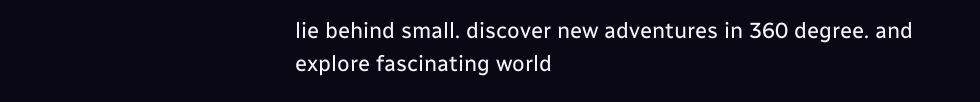lie behind small. discover new adventures in 360 degree. and explore fascinating world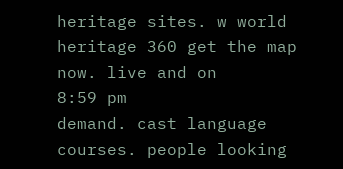heritage sites. w world heritage 360 get the map now. live and on
8:59 pm
demand. cast language courses. people looking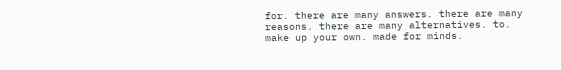for. there are many answers. there are many reasons. there are many alternatives. to. make up your own. made for minds.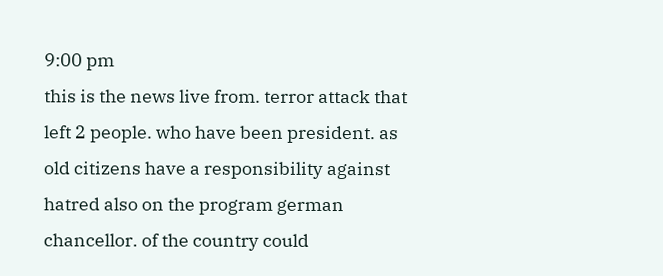9:00 pm
this is the news live from. terror attack that left 2 people. who have been president. as old citizens have a responsibility against hatred also on the program german chancellor. of the country could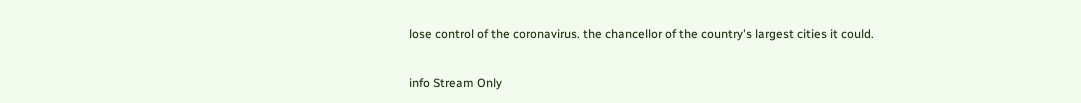lose control of the coronavirus. the chancellor of the country's largest cities it could.


info Stream Only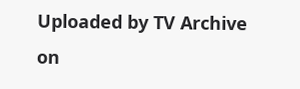Uploaded by TV Archive on